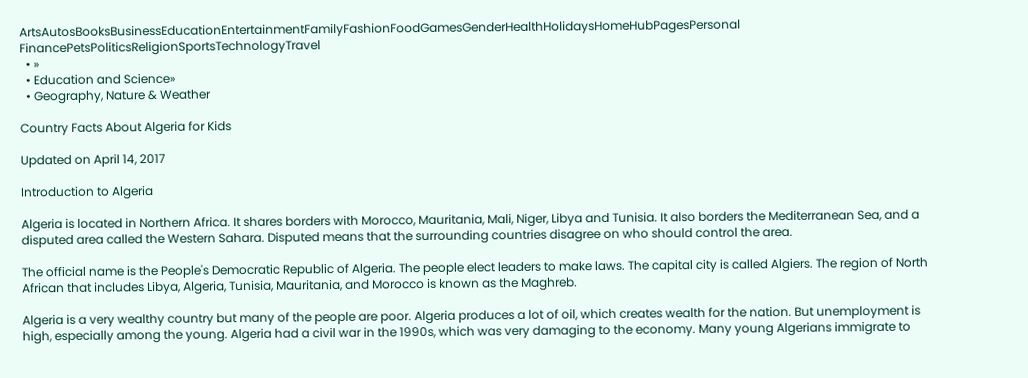ArtsAutosBooksBusinessEducationEntertainmentFamilyFashionFoodGamesGenderHealthHolidaysHomeHubPagesPersonal FinancePetsPoliticsReligionSportsTechnologyTravel
  • »
  • Education and Science»
  • Geography, Nature & Weather

Country Facts About Algeria for Kids

Updated on April 14, 2017

Introduction to Algeria

Algeria is located in Northern Africa. It shares borders with Morocco, Mauritania, Mali, Niger, Libya and Tunisia. It also borders the Mediterranean Sea, and a disputed area called the Western Sahara. Disputed means that the surrounding countries disagree on who should control the area.

The official name is the People's Democratic Republic of Algeria. The people elect leaders to make laws. The capital city is called Algiers. The region of North African that includes Libya, Algeria, Tunisia, Mauritania, and Morocco is known as the Maghreb.

Algeria is a very wealthy country but many of the people are poor. Algeria produces a lot of oil, which creates wealth for the nation. But unemployment is high, especially among the young. Algeria had a civil war in the 1990s, which was very damaging to the economy. Many young Algerians immigrate to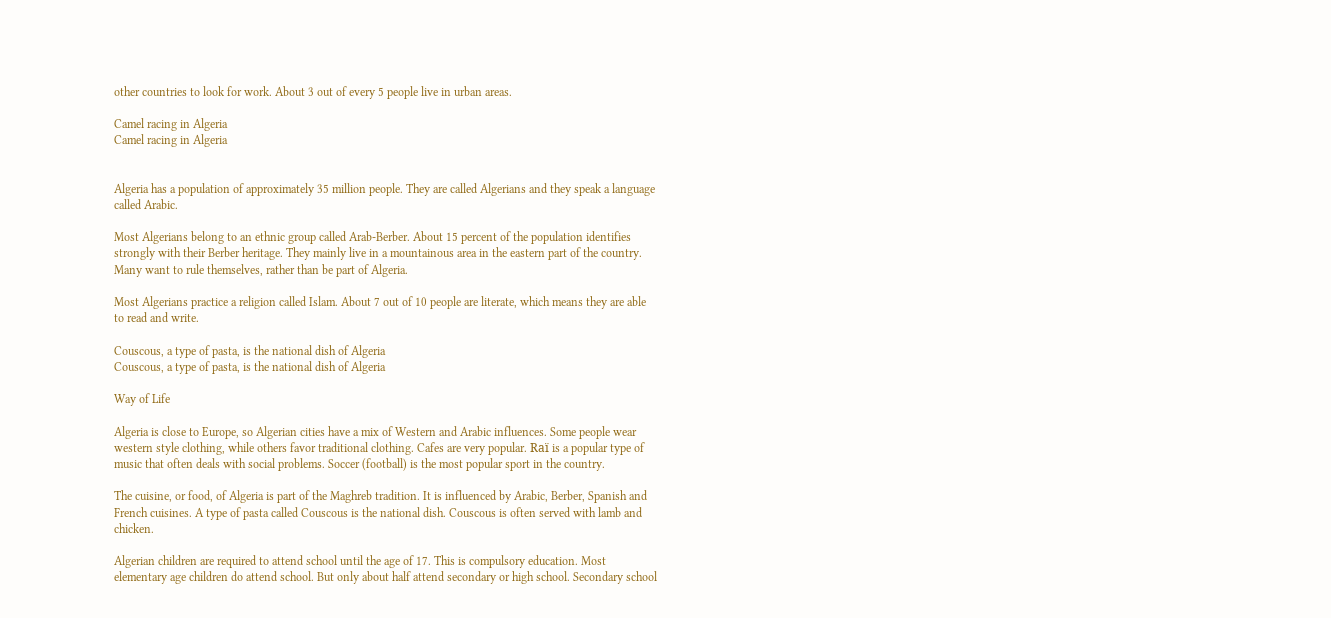other countries to look for work. About 3 out of every 5 people live in urban areas.

Camel racing in Algeria
Camel racing in Algeria


Algeria has a population of approximately 35 million people. They are called Algerians and they speak a language called Arabic.

Most Algerians belong to an ethnic group called Arab-Berber. About 15 percent of the population identifies strongly with their Berber heritage. They mainly live in a mountainous area in the eastern part of the country. Many want to rule themselves, rather than be part of Algeria.

Most Algerians practice a religion called Islam. About 7 out of 10 people are literate, which means they are able to read and write.

Couscous, a type of pasta, is the national dish of Algeria
Couscous, a type of pasta, is the national dish of Algeria

Way of Life

Algeria is close to Europe, so Algerian cities have a mix of Western and Arabic influences. Some people wear western style clothing, while others favor traditional clothing. Cafes are very popular. Raï is a popular type of music that often deals with social problems. Soccer (football) is the most popular sport in the country.

The cuisine, or food, of Algeria is part of the Maghreb tradition. It is influenced by Arabic, Berber, Spanish and French cuisines. A type of pasta called Couscous is the national dish. Couscous is often served with lamb and chicken.

Algerian children are required to attend school until the age of 17. This is compulsory education. Most elementary age children do attend school. But only about half attend secondary or high school. Secondary school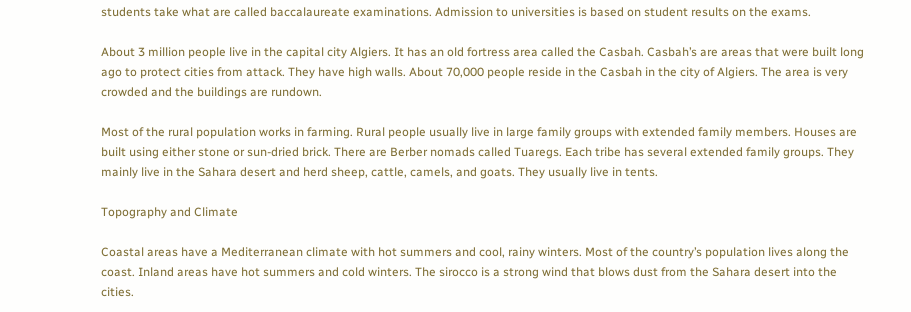students take what are called baccalaureate examinations. Admission to universities is based on student results on the exams.

About 3 million people live in the capital city Algiers. It has an old fortress area called the Casbah. Casbah’s are areas that were built long ago to protect cities from attack. They have high walls. About 70,000 people reside in the Casbah in the city of Algiers. The area is very crowded and the buildings are rundown.

Most of the rural population works in farming. Rural people usually live in large family groups with extended family members. Houses are built using either stone or sun-dried brick. There are Berber nomads called Tuaregs. Each tribe has several extended family groups. They mainly live in the Sahara desert and herd sheep, cattle, camels, and goats. They usually live in tents.

Topography and Climate

Coastal areas have a Mediterranean climate with hot summers and cool, rainy winters. Most of the country’s population lives along the coast. Inland areas have hot summers and cold winters. The sirocco is a strong wind that blows dust from the Sahara desert into the cities.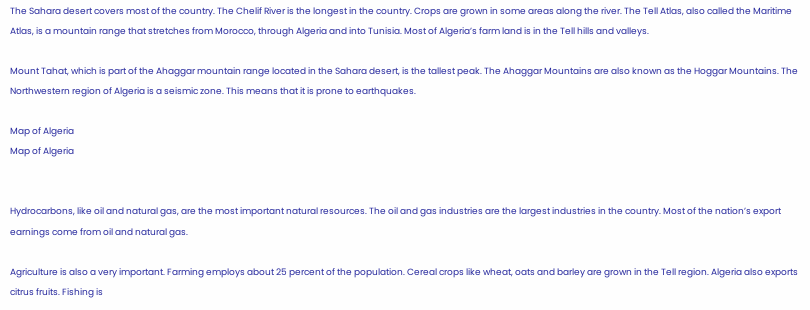The Sahara desert covers most of the country. The Chelif River is the longest in the country. Crops are grown in some areas along the river. The Tell Atlas, also called the Maritime Atlas, is a mountain range that stretches from Morocco, through Algeria and into Tunisia. Most of Algeria’s farm land is in the Tell hills and valleys.

Mount Tahat, which is part of the Ahaggar mountain range located in the Sahara desert, is the tallest peak. The Ahaggar Mountains are also known as the Hoggar Mountains. The Northwestern region of Algeria is a seismic zone. This means that it is prone to earthquakes.

Map of Algeria
Map of Algeria


Hydrocarbons, like oil and natural gas, are the most important natural resources. The oil and gas industries are the largest industries in the country. Most of the nation’s export earnings come from oil and natural gas.

Agriculture is also a very important. Farming employs about 25 percent of the population. Cereal crops like wheat, oats and barley are grown in the Tell region. Algeria also exports citrus fruits. Fishing is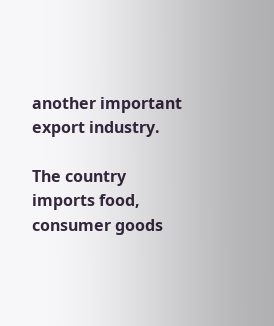another important export industry.

The country imports food, consumer goods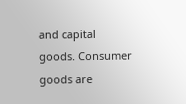and capital goods. Consumer goods are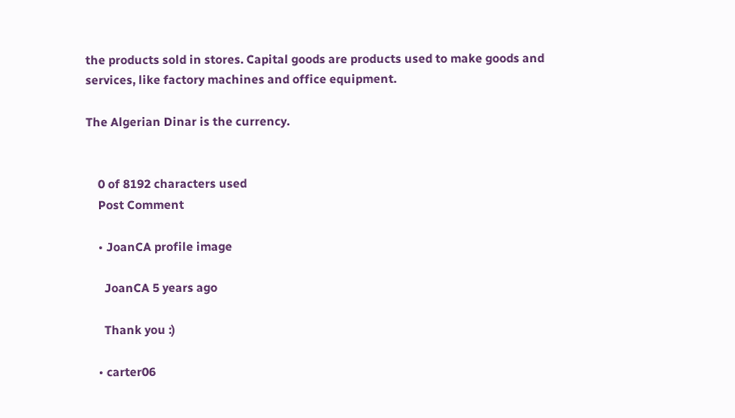the products sold in stores. Capital goods are products used to make goods and services, like factory machines and office equipment.

The Algerian Dinar is the currency.


    0 of 8192 characters used
    Post Comment

    • JoanCA profile image

      JoanCA 5 years ago

      Thank you :)

    • carter06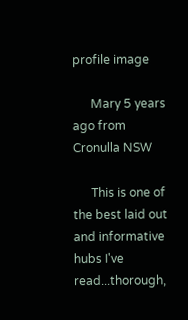profile image

      Mary 5 years ago from Cronulla NSW

      This is one of the best laid out and informative hubs I've read...thorough,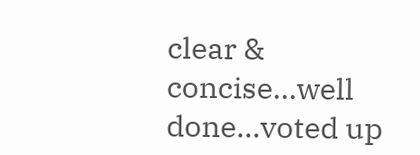clear & concise...well done...voted up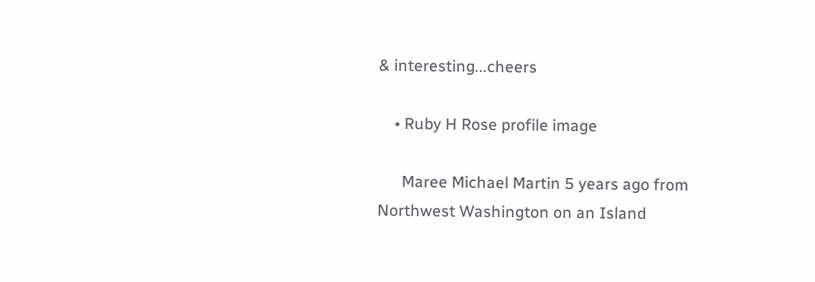& interesting...cheers

    • Ruby H Rose profile image

      Maree Michael Martin 5 years ago from Northwest Washington on an Island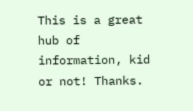This is a great hub of information, kid or not! Thanks.